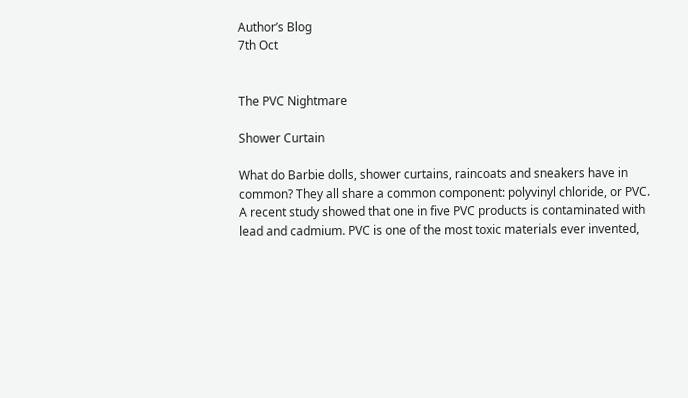Author’s Blog
7th Oct


The PVC Nightmare

Shower Curtain

What do Barbie dolls, shower curtains, raincoats and sneakers have in common? They all share a common component: polyvinyl chloride, or PVC. A recent study showed that one in five PVC products is contaminated with lead and cadmium. PVC is one of the most toxic materials ever invented,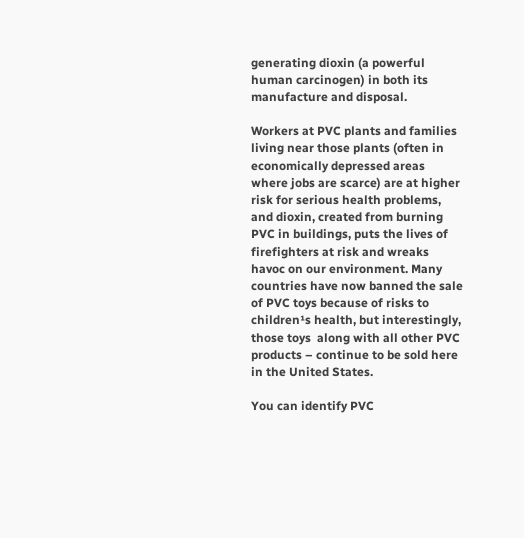generating dioxin (a powerful human carcinogen) in both its manufacture and disposal.

Workers at PVC plants and families living near those plants (often in economically depressed areas where jobs are scarce) are at higher risk for serious health problems, and dioxin, created from burning PVC in buildings, puts the lives of firefighters at risk and wreaks havoc on our environment. Many countries have now banned the sale of PVC toys because of risks to children¹s health, but interestingly, those toys  along with all other PVC products – continue to be sold here in the United States.

You can identify PVC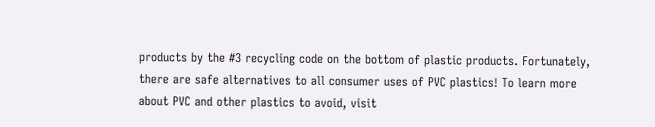products by the #3 recycling code on the bottom of plastic products. Fortunately, there are safe alternatives to all consumer uses of PVC plastics! To learn more about PVC and other plastics to avoid, visit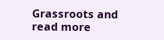Grassroots and read more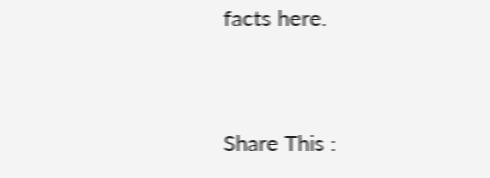facts here.


Share This :